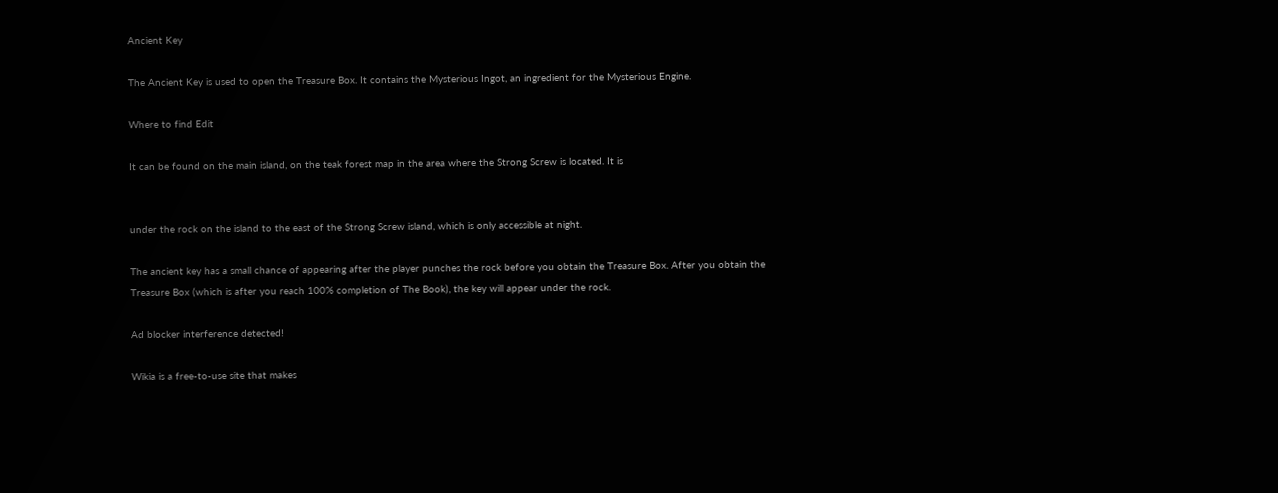Ancient Key

The Ancient Key is used to open the Treasure Box. It contains the Mysterious Ingot, an ingredient for the Mysterious Engine.

Where to find Edit

It can be found on the main island, on the teak forest map in the area where the Strong Screw is located. It is


under the rock on the island to the east of the Strong Screw island, which is only accessible at night.

The ancient key has a small chance of appearing after the player punches the rock before you obtain the Treasure Box. After you obtain the Treasure Box (which is after you reach 100% completion of The Book), the key will appear under the rock.

Ad blocker interference detected!

Wikia is a free-to-use site that makes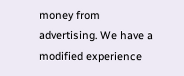money from advertising. We have a modified experience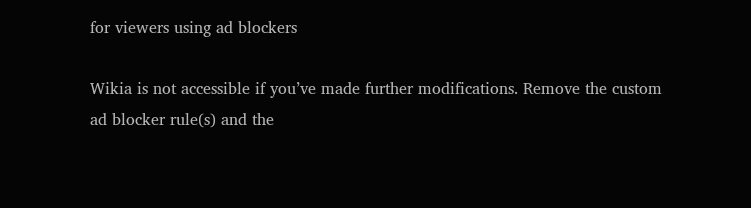for viewers using ad blockers

Wikia is not accessible if you’ve made further modifications. Remove the custom ad blocker rule(s) and the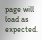page will load as expected.